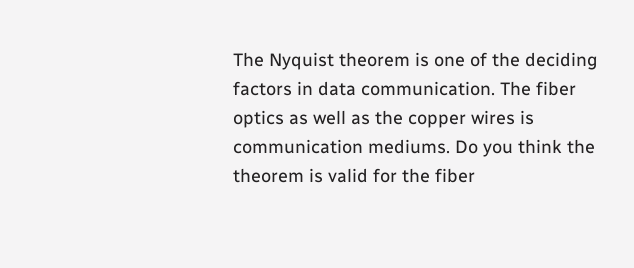The Nyquist theorem is one of the deciding factors in data communication. The fiber optics as well as the copper wires is communication mediums. Do you think the theorem is valid for the fiber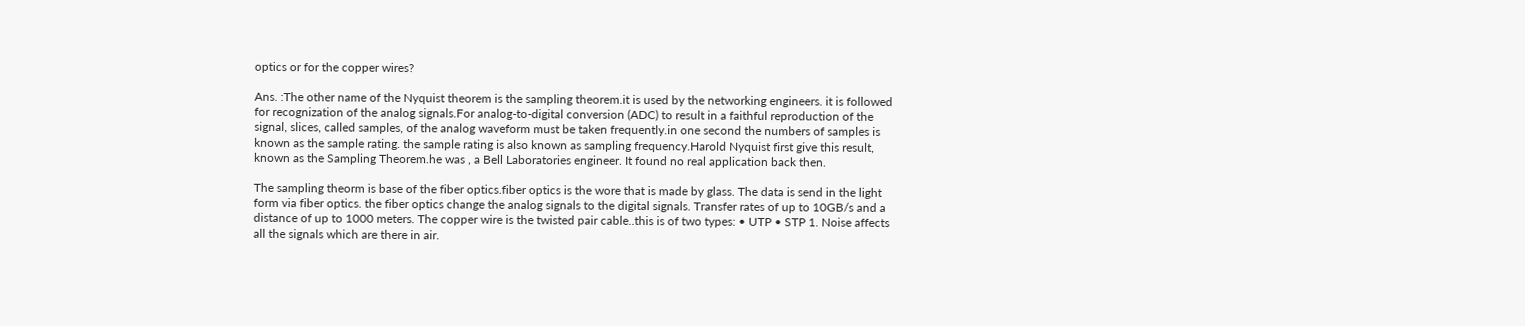optics or for the copper wires?

Ans. :The other name of the Nyquist theorem is the sampling theorem.it is used by the networking engineers. it is followed for recognization of the analog signals.For analog-to-digital conversion (ADC) to result in a faithful reproduction of the signal, slices, called samples, of the analog waveform must be taken frequently.in one second the numbers of samples is known as the sample rating. the sample rating is also known as sampling frequency.Harold Nyquist first give this result, known as the Sampling Theorem.he was , a Bell Laboratories engineer. It found no real application back then.

The sampling theorm is base of the fiber optics.fiber optics is the wore that is made by glass. The data is send in the light form via fiber optics. the fiber optics change the analog signals to the digital signals. Transfer rates of up to 10GB/s and a distance of up to 1000 meters. The copper wire is the twisted pair cable..this is of two types: • UTP • STP 1. Noise affects all the signals which are there in air.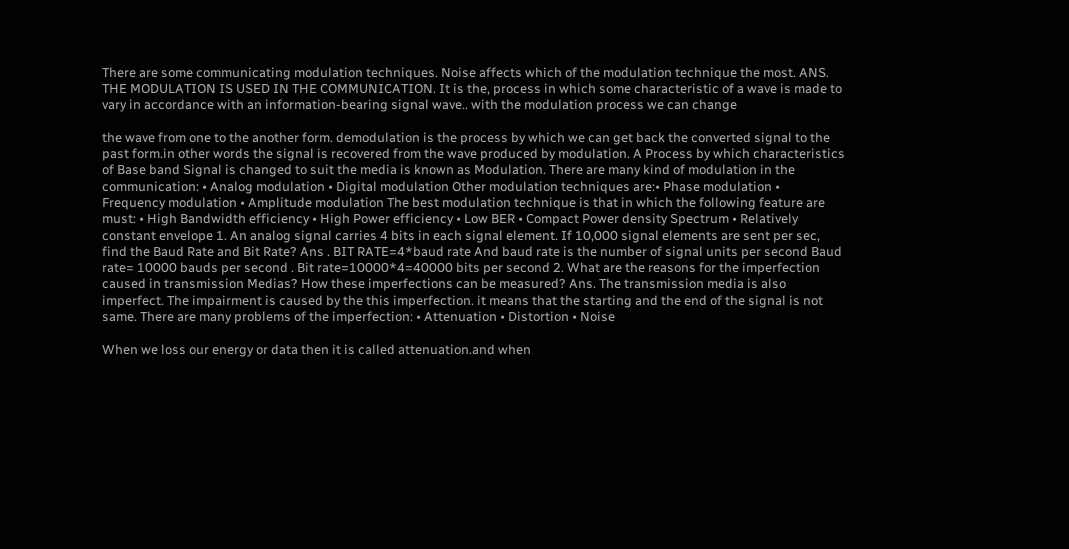There are some communicating modulation techniques. Noise affects which of the modulation technique the most. ANS. THE MODULATION IS USED IN THE COMMUNICATION. It is the, process in which some characteristic of a wave is made to vary in accordance with an information-bearing signal wave.. with the modulation process we can change

the wave from one to the another form. demodulation is the process by which we can get back the converted signal to the past form.in other words the signal is recovered from the wave produced by modulation. A Process by which characteristics of Base band Signal is changed to suit the media is known as Modulation. There are many kind of modulation in the communication: • Analog modulation • Digital modulation Other modulation techniques are:• Phase modulation • Frequency modulation • Amplitude modulation The best modulation technique is that in which the following feature are must: • High Bandwidth efficiency • High Power efficiency • Low BER • Compact Power density Spectrum • Relatively constant envelope 1. An analog signal carries 4 bits in each signal element. If 10,000 signal elements are sent per sec, find the Baud Rate and Bit Rate? Ans . BIT RATE=4*baud rate And baud rate is the number of signal units per second Baud rate= 10000 bauds per second . Bit rate=10000*4=40000 bits per second 2. What are the reasons for the imperfection caused in transmission Medias? How these imperfections can be measured? Ans. The transmission media is also imperfect. The impairment is caused by the this imperfection. it means that the starting and the end of the signal is not same. There are many problems of the imperfection: • Attenuation • Distortion • Noise

When we loss our energy or data then it is called attenuation.and when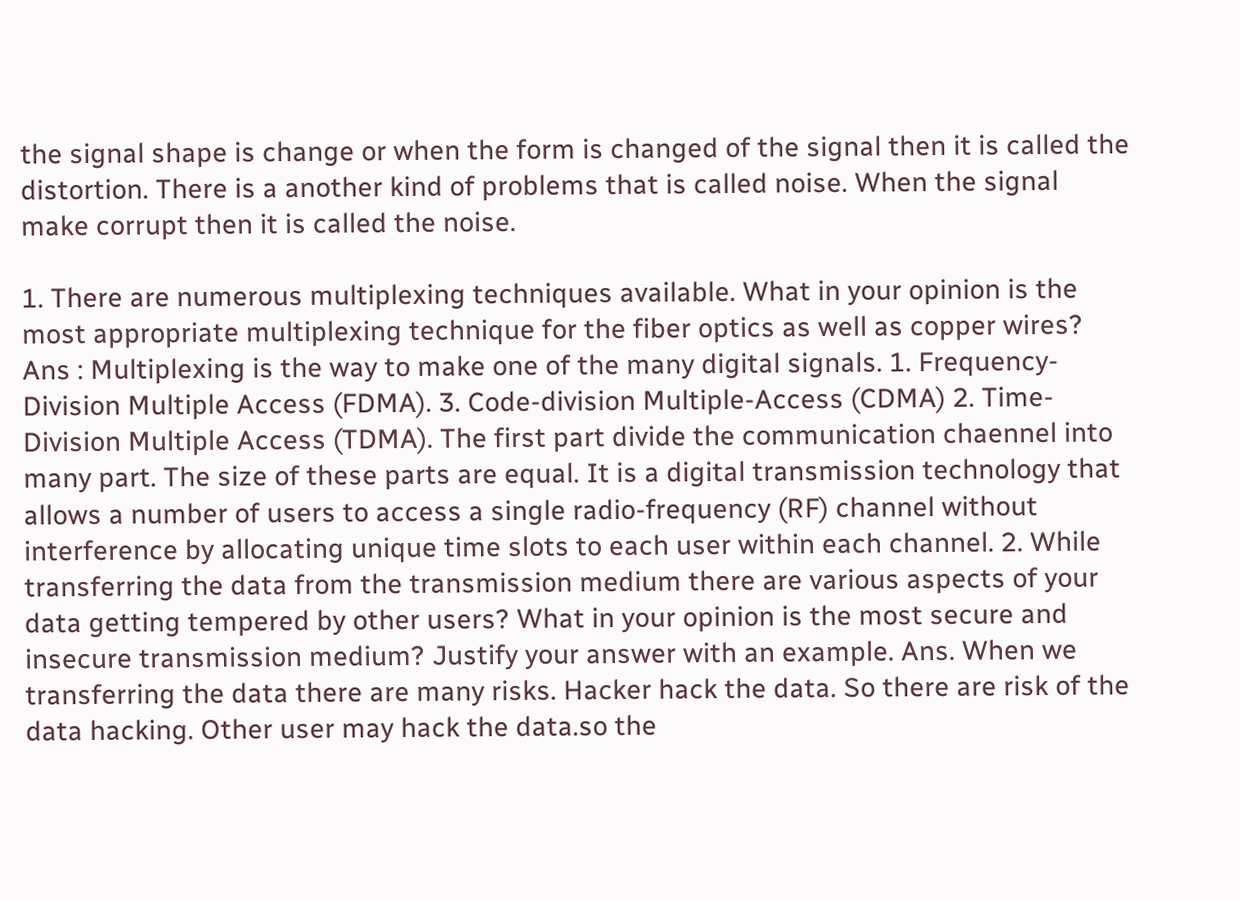the signal shape is change or when the form is changed of the signal then it is called the distortion. There is a another kind of problems that is called noise. When the signal make corrupt then it is called the noise.

1. There are numerous multiplexing techniques available. What in your opinion is the most appropriate multiplexing technique for the fiber optics as well as copper wires? Ans : Multiplexing is the way to make one of the many digital signals. 1. Frequency-Division Multiple Access (FDMA). 3. Code-division Multiple-Access (CDMA) 2. Time-Division Multiple Access (TDMA). The first part divide the communication chaennel into many part. The size of these parts are equal. It is a digital transmission technology that allows a number of users to access a single radio-frequency (RF) channel without interference by allocating unique time slots to each user within each channel. 2. While transferring the data from the transmission medium there are various aspects of your data getting tempered by other users? What in your opinion is the most secure and insecure transmission medium? Justify your answer with an example. Ans. When we transferring the data there are many risks. Hacker hack the data. So there are risk of the data hacking. Other user may hack the data.so the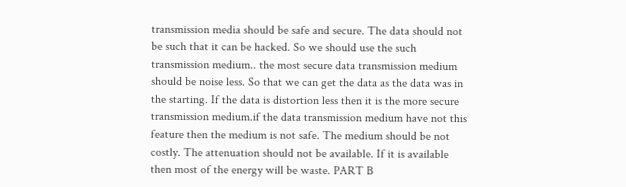transmission media should be safe and secure. The data should not be such that it can be hacked. So we should use the such transmission medium.. the most secure data transmission medium should be noise less. So that we can get the data as the data was in the starting. If the data is distortion less then it is the more secure transmission medium.if the data transmission medium have not this feature then the medium is not safe. The medium should be not costly. The attenuation should not be available. If it is available then most of the energy will be waste. PART B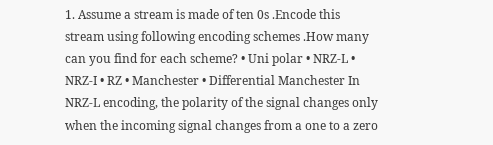1. Assume a stream is made of ten 0s .Encode this stream using following encoding schemes .How many can you find for each scheme? • Uni polar • NRZ-L • NRZ-I • RZ • Manchester • Differential Manchester In NRZ-L encoding, the polarity of the signal changes only when the incoming signal changes from a one to a zero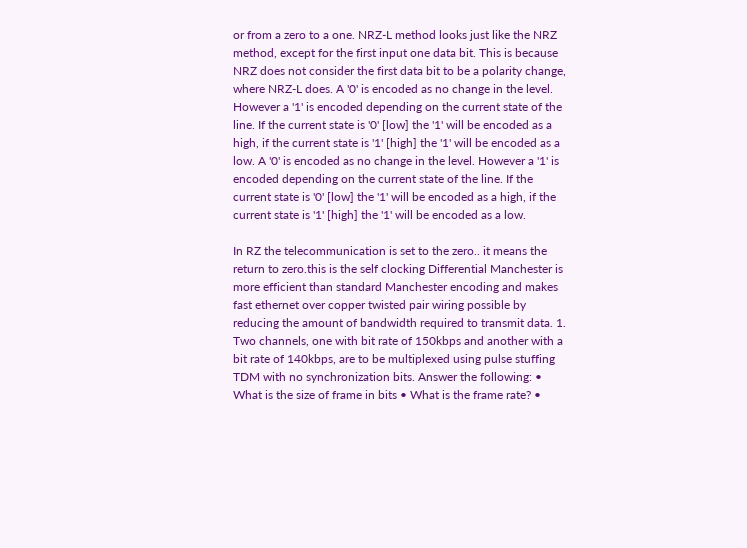or from a zero to a one. NRZ-L method looks just like the NRZ method, except for the first input one data bit. This is because NRZ does not consider the first data bit to be a polarity change, where NRZ-L does. A '0' is encoded as no change in the level. However a '1' is encoded depending on the current state of the line. If the current state is '0' [low] the '1' will be encoded as a high, if the current state is '1' [high] the '1' will be encoded as a low. A '0' is encoded as no change in the level. However a '1' is encoded depending on the current state of the line. If the current state is '0' [low] the '1' will be encoded as a high, if the current state is '1' [high] the '1' will be encoded as a low.

In RZ the telecommunication is set to the zero.. it means the return to zero.this is the self clocking Differential Manchester is more efficient than standard Manchester encoding and makes fast ethernet over copper twisted pair wiring possible by reducing the amount of bandwidth required to transmit data. 1. Two channels, one with bit rate of 150kbps and another with a bit rate of 140kbps, are to be multiplexed using pulse stuffing TDM with no synchronization bits. Answer the following: • What is the size of frame in bits • What is the frame rate? •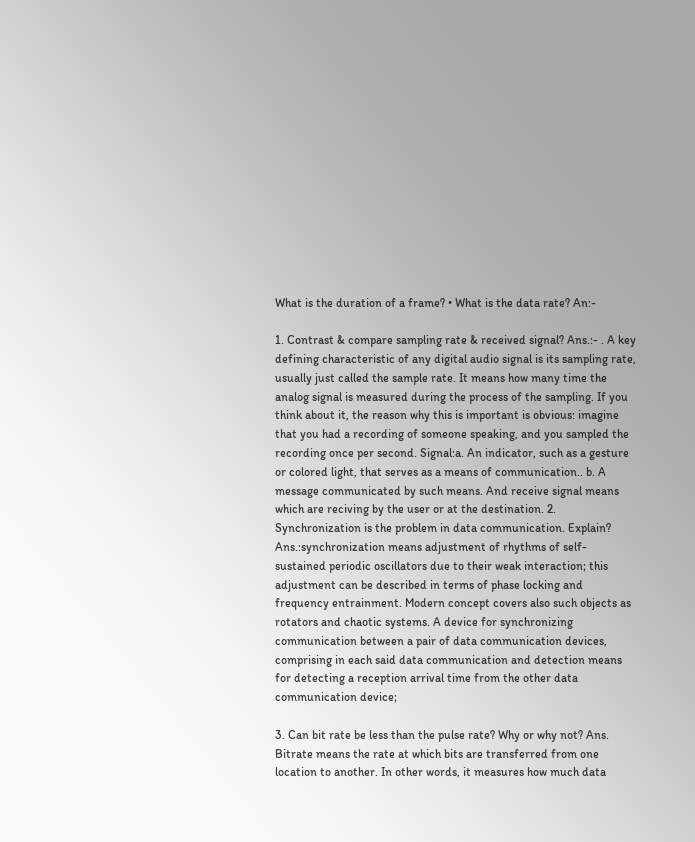What is the duration of a frame? • What is the data rate? An:-

1. Contrast & compare sampling rate & received signal? Ans.:- . A key defining characteristic of any digital audio signal is its sampling rate, usually just called the sample rate. It means how many time the analog signal is measured during the process of the sampling. If you think about it, the reason why this is important is obvious: imagine that you had a recording of someone speaking, and you sampled the recording once per second. Signal:a. An indicator, such as a gesture or colored light, that serves as a means of communication.. b. A message communicated by such means. And receive signal means which are reciving by the user or at the destination. 2. Synchronization is the problem in data communication. Explain? Ans.:synchronization means adjustment of rhythms of self-sustained periodic oscillators due to their weak interaction; this adjustment can be described in terms of phase locking and frequency entrainment. Modern concept covers also such objects as rotators and chaotic systems. A device for synchronizing communication between a pair of data communication devices, comprising in each said data communication and detection means for detecting a reception arrival time from the other data communication device;

3. Can bit rate be less than the pulse rate? Why or why not? Ans. Bitrate means the rate at which bits are transferred from one location to another. In other words, it measures how much data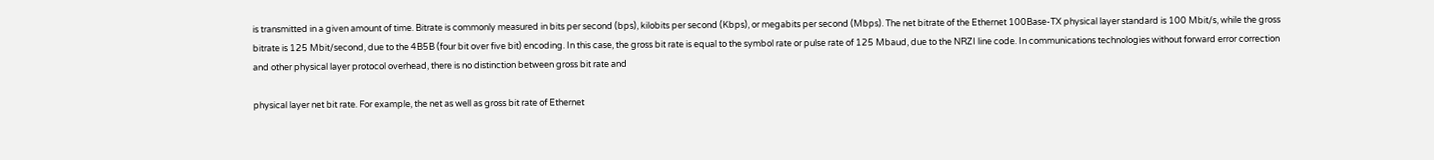is transmitted in a given amount of time. Bitrate is commonly measured in bits per second (bps), kilobits per second (Kbps), or megabits per second (Mbps). The net bitrate of the Ethernet 100Base-TX physical layer standard is 100 Mbit/s, while the gross bitrate is 125 Mbit/second, due to the 4B5B (four bit over five bit) encoding. In this case, the gross bit rate is equal to the symbol rate or pulse rate of 125 Mbaud, due to the NRZI line code. In communications technologies without forward error correction and other physical layer protocol overhead, there is no distinction between gross bit rate and

physical layer net bit rate. For example, the net as well as gross bit rate of Ethernet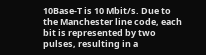10Base-T is 10 Mbit/s. Due to the Manchester line code, each bit is represented by two pulses, resulting in a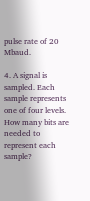pulse rate of 20 Mbaud.

4. A signal is sampled. Each sample represents one of four levels. How many bits are needed to represent each sample?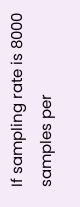If sampling rate is 8000 samples per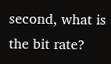second, what is the bit rate?